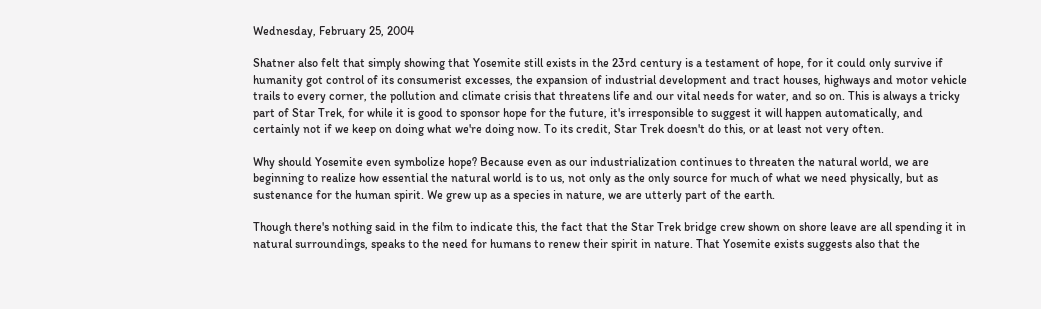Wednesday, February 25, 2004

Shatner also felt that simply showing that Yosemite still exists in the 23rd century is a testament of hope, for it could only survive if humanity got control of its consumerist excesses, the expansion of industrial development and tract houses, highways and motor vehicle trails to every corner, the pollution and climate crisis that threatens life and our vital needs for water, and so on. This is always a tricky part of Star Trek, for while it is good to sponsor hope for the future, it's irresponsible to suggest it will happen automatically, and certainly not if we keep on doing what we're doing now. To its credit, Star Trek doesn't do this, or at least not very often.

Why should Yosemite even symbolize hope? Because even as our industrialization continues to threaten the natural world, we are beginning to realize how essential the natural world is to us, not only as the only source for much of what we need physically, but as sustenance for the human spirit. We grew up as a species in nature, we are utterly part of the earth.

Though there's nothing said in the film to indicate this, the fact that the Star Trek bridge crew shown on shore leave are all spending it in natural surroundings, speaks to the need for humans to renew their spirit in nature. That Yosemite exists suggests also that the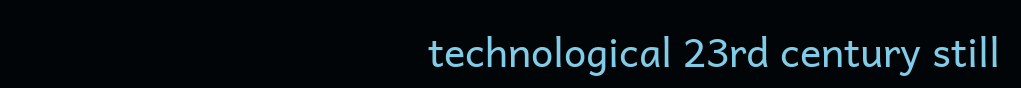technological 23rd century still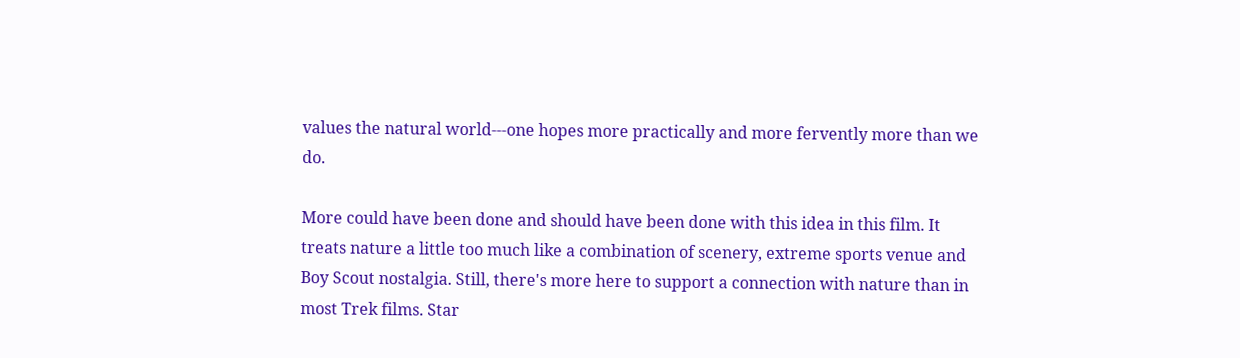values the natural world---one hopes more practically and more fervently more than we do.

More could have been done and should have been done with this idea in this film. It treats nature a little too much like a combination of scenery, extreme sports venue and Boy Scout nostalgia. Still, there's more here to support a connection with nature than in most Trek films. Star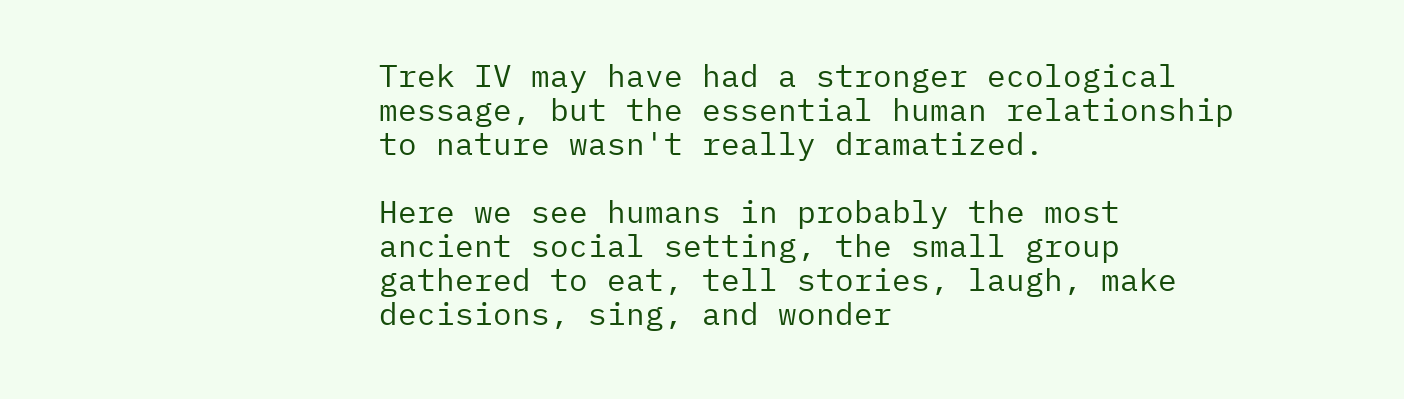Trek IV may have had a stronger ecological message, but the essential human relationship to nature wasn't really dramatized.

Here we see humans in probably the most ancient social setting, the small group gathered to eat, tell stories, laugh, make decisions, sing, and wonder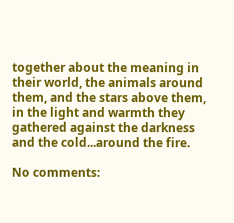together about the meaning in their world, the animals around them, and the stars above them, in the light and warmth they gathered against the darkness and the cold...around the fire.

No comments: